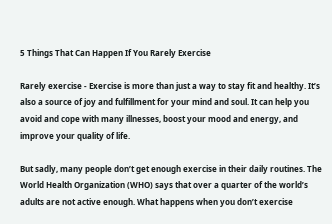5 Things That Can Happen If You Rarely Exercise

Rarely exercise - Exercise is more than just a way to stay fit and healthy. It’s also a source of joy and fulfillment for your mind and soul. It can help you avoid and cope with many illnesses, boost your mood and energy, and improve your quality of life.

But sadly, many people don’t get enough exercise in their daily routines. The World Health Organization (WHO) says that over a quarter of the world’s adults are not active enough. What happens when you don’t exercise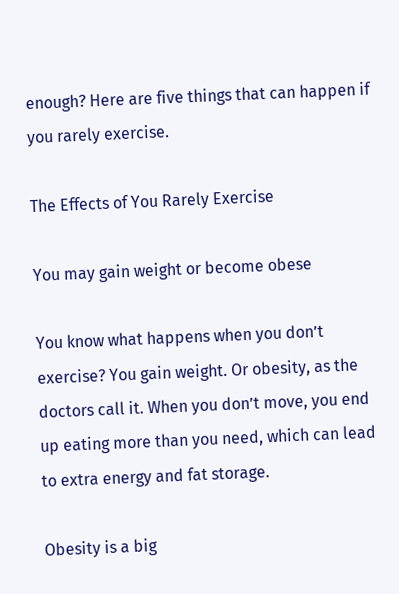enough? Here are five things that can happen if you rarely exercise.

The Effects of You Rarely Exercise

You may gain weight or become obese

You know what happens when you don’t exercise? You gain weight. Or obesity, as the doctors call it. When you don’t move, you end up eating more than you need, which can lead to extra energy and fat storage.

Obesity is a big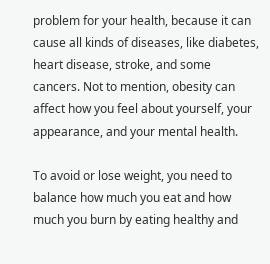problem for your health, because it can cause all kinds of diseases, like diabetes, heart disease, stroke, and some cancers. Not to mention, obesity can affect how you feel about yourself, your appearance, and your mental health.

To avoid or lose weight, you need to balance how much you eat and how much you burn by eating healthy and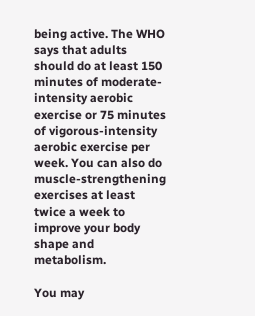being active. The WHO says that adults should do at least 150 minutes of moderate-intensity aerobic exercise or 75 minutes of vigorous-intensity aerobic exercise per week. You can also do muscle-strengthening exercises at least twice a week to improve your body shape and metabolism.

You may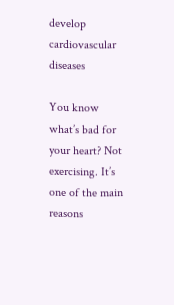develop cardiovascular diseases

You know what’s bad for your heart? Not exercising. It’s one of the main reasons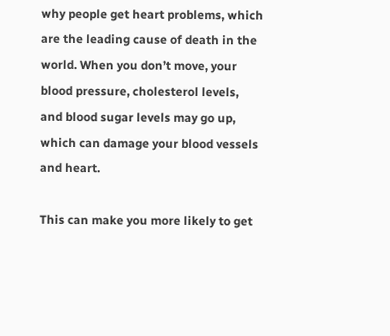why people get heart problems, which are the leading cause of death in the world. When you don’t move, your blood pressure, cholesterol levels, and blood sugar levels may go up, which can damage your blood vessels and heart.

This can make you more likely to get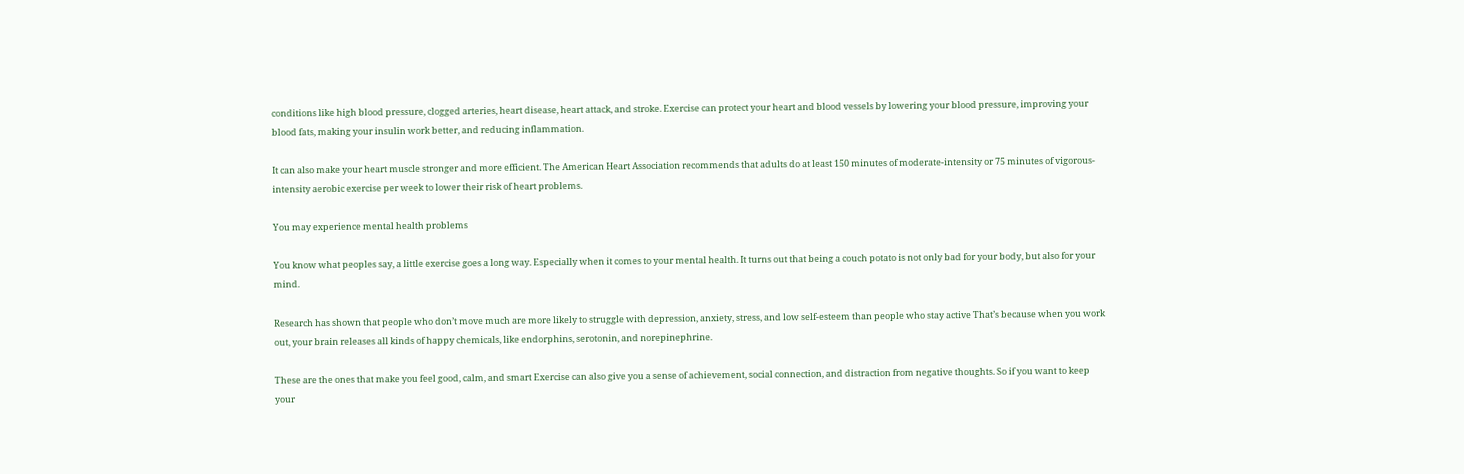conditions like high blood pressure, clogged arteries, heart disease, heart attack, and stroke. Exercise can protect your heart and blood vessels by lowering your blood pressure, improving your blood fats, making your insulin work better, and reducing inflammation.

It can also make your heart muscle stronger and more efficient. The American Heart Association recommends that adults do at least 150 minutes of moderate-intensity or 75 minutes of vigorous-intensity aerobic exercise per week to lower their risk of heart problems.

You may experience mental health problems

You know what peoples say, a little exercise goes a long way. Especially when it comes to your mental health. It turns out that being a couch potato is not only bad for your body, but also for your mind.

Research has shown that people who don’t move much are more likely to struggle with depression, anxiety, stress, and low self-esteem than people who stay active That’s because when you work out, your brain releases all kinds of happy chemicals, like endorphins, serotonin, and norepinephrine.

These are the ones that make you feel good, calm, and smart Exercise can also give you a sense of achievement, social connection, and distraction from negative thoughts. So if you want to keep your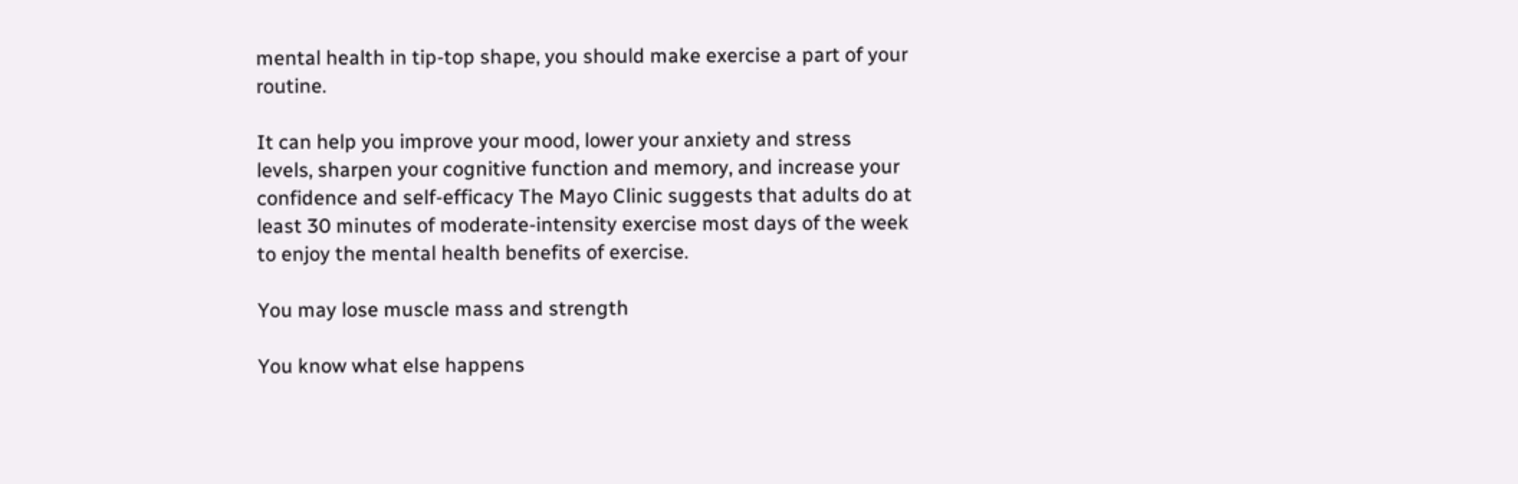mental health in tip-top shape, you should make exercise a part of your routine.

It can help you improve your mood, lower your anxiety and stress levels, sharpen your cognitive function and memory, and increase your confidence and self-efficacy The Mayo Clinic suggests that adults do at least 30 minutes of moderate-intensity exercise most days of the week to enjoy the mental health benefits of exercise.

You may lose muscle mass and strength

You know what else happens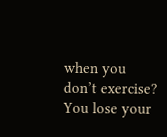when you don’t exercise? You lose your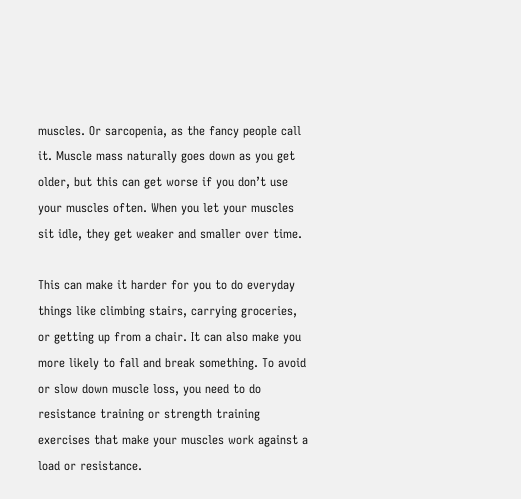muscles. Or sarcopenia, as the fancy people call it. Muscle mass naturally goes down as you get older, but this can get worse if you don’t use your muscles often. When you let your muscles sit idle, they get weaker and smaller over time.

This can make it harder for you to do everyday things like climbing stairs, carrying groceries, or getting up from a chair. It can also make you more likely to fall and break something. To avoid or slow down muscle loss, you need to do resistance training or strength training exercises that make your muscles work against a load or resistance.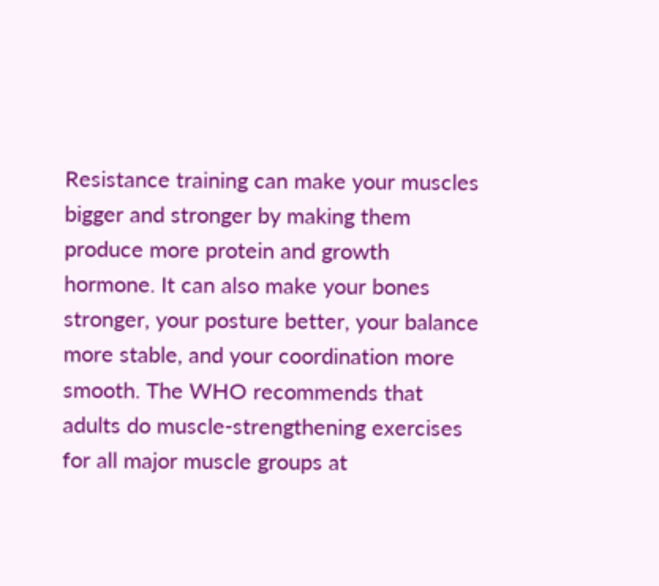Resistance training can make your muscles bigger and stronger by making them produce more protein and growth hormone. It can also make your bones stronger, your posture better, your balance more stable, and your coordination more smooth. The WHO recommends that adults do muscle-strengthening exercises for all major muscle groups at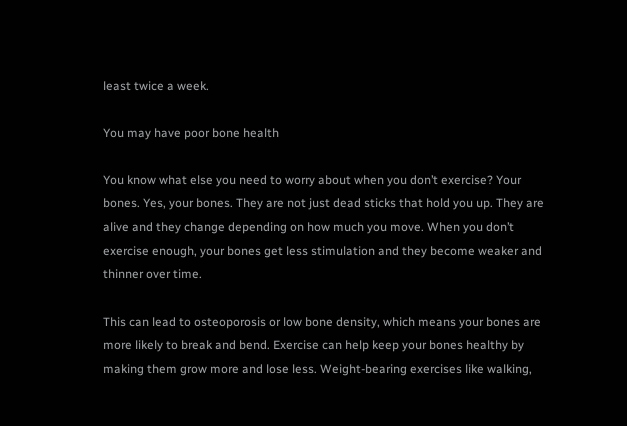least twice a week.

You may have poor bone health

You know what else you need to worry about when you don’t exercise? Your bones. Yes, your bones. They are not just dead sticks that hold you up. They are alive and they change depending on how much you move. When you don’t exercise enough, your bones get less stimulation and they become weaker and thinner over time.

This can lead to osteoporosis or low bone density, which means your bones are more likely to break and bend. Exercise can help keep your bones healthy by making them grow more and lose less. Weight-bearing exercises like walking,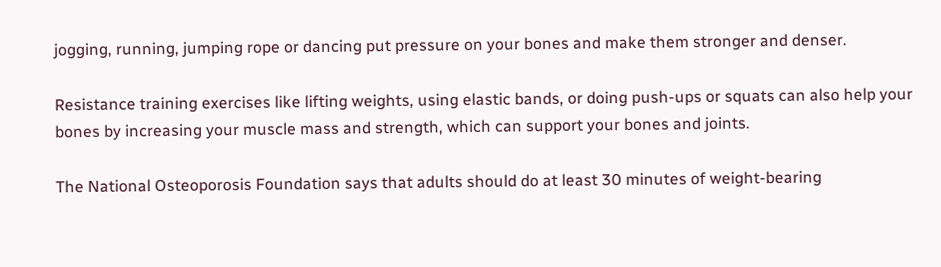jogging, running, jumping rope or dancing put pressure on your bones and make them stronger and denser.

Resistance training exercises like lifting weights, using elastic bands, or doing push-ups or squats can also help your bones by increasing your muscle mass and strength, which can support your bones and joints.

The National Osteoporosis Foundation says that adults should do at least 30 minutes of weight-bearing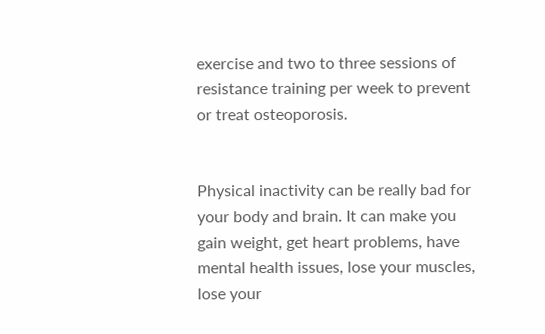exercise and two to three sessions of resistance training per week to prevent or treat osteoporosis.


Physical inactivity can be really bad for your body and brain. It can make you gain weight, get heart problems, have mental health issues, lose your muscles, lose your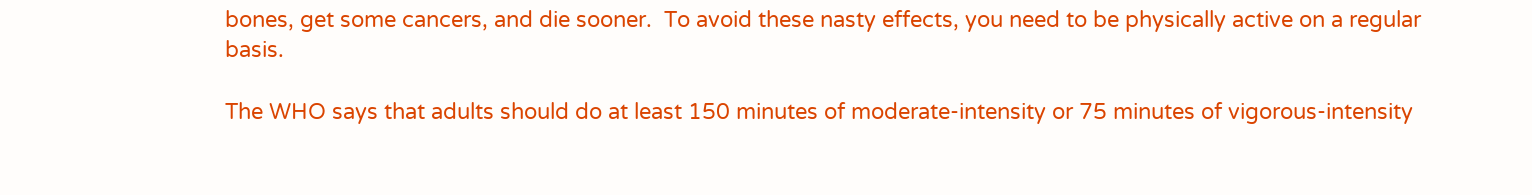bones, get some cancers, and die sooner.  To avoid these nasty effects, you need to be physically active on a regular basis.

The WHO says that adults should do at least 150 minutes of moderate-intensity or 75 minutes of vigorous-intensity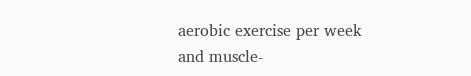aerobic exercise per week and muscle-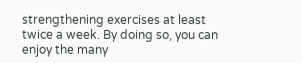strengthening exercises at least twice a week. By doing so, you can enjoy the many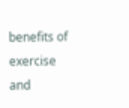benefits of exercise and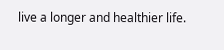live a longer and healthier life.